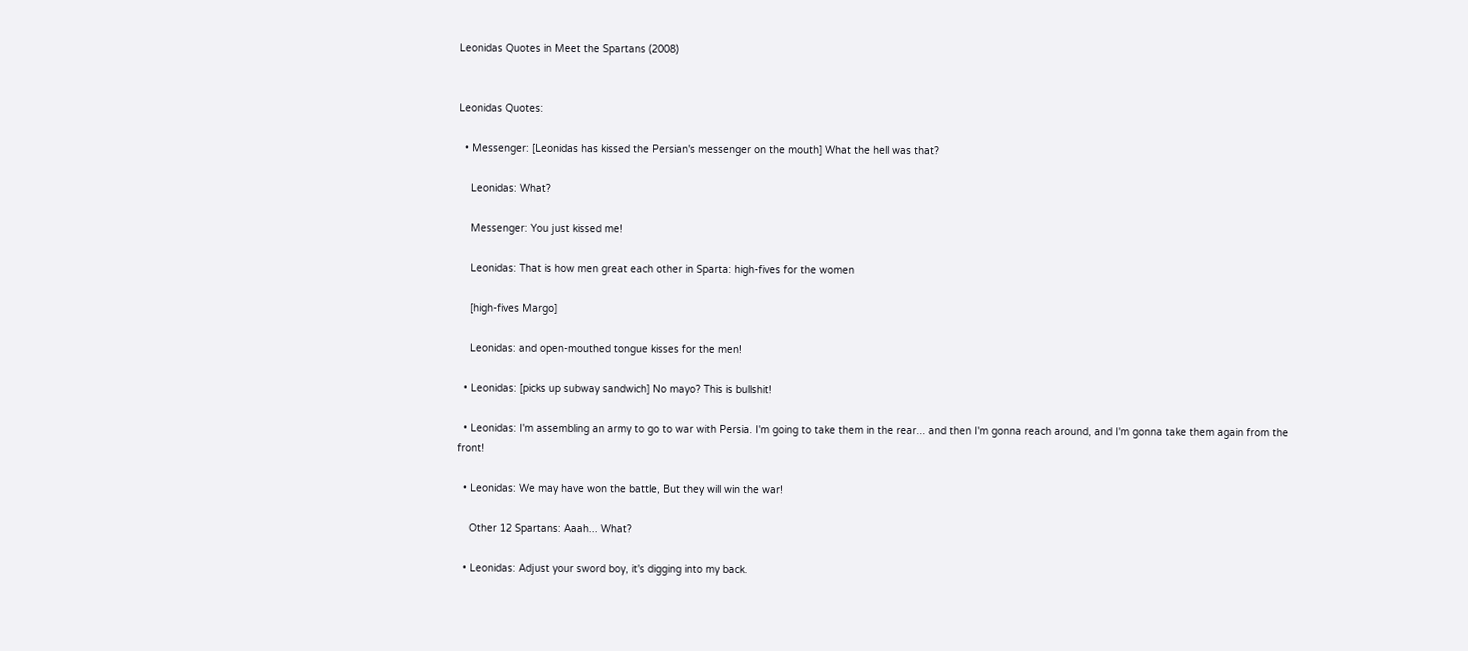Leonidas Quotes in Meet the Spartans (2008)


Leonidas Quotes:

  • Messenger: [Leonidas has kissed the Persian's messenger on the mouth] What the hell was that?

    Leonidas: What?

    Messenger: You just kissed me!

    Leonidas: That is how men great each other in Sparta: high-fives for the women

    [high-fives Margo]

    Leonidas: and open-mouthed tongue kisses for the men!

  • Leonidas: [picks up subway sandwich] No mayo? This is bullshit!

  • Leonidas: I'm assembling an army to go to war with Persia. I'm going to take them in the rear... and then I'm gonna reach around, and I'm gonna take them again from the front!

  • Leonidas: We may have won the battle, But they will win the war!

    Other 12 Spartans: Aaah... What?

  • Leonidas: Adjust your sword boy, it's digging into my back.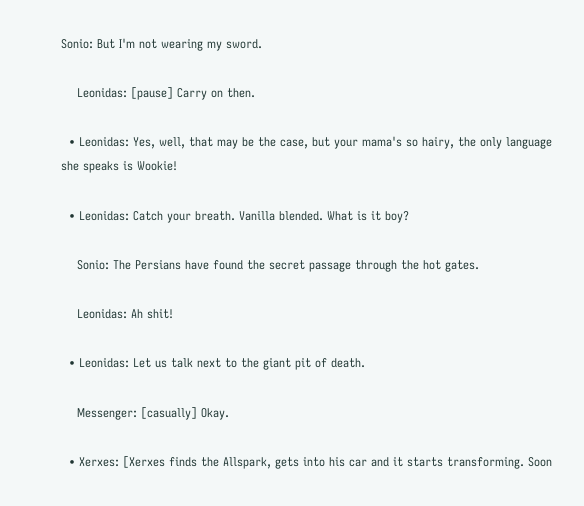Sonio: But I'm not wearing my sword.

    Leonidas: [pause] Carry on then.

  • Leonidas: Yes, well, that may be the case, but your mama's so hairy, the only language she speaks is Wookie!

  • Leonidas: Catch your breath. Vanilla blended. What is it boy?

    Sonio: The Persians have found the secret passage through the hot gates.

    Leonidas: Ah shit!

  • Leonidas: Let us talk next to the giant pit of death.

    Messenger: [casually] Okay.

  • Xerxes: [Xerxes finds the Allspark, gets into his car and it starts transforming. Soon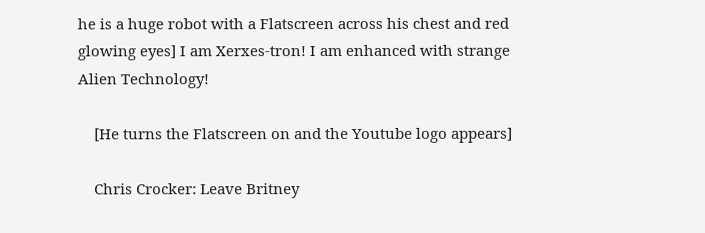he is a huge robot with a Flatscreen across his chest and red glowing eyes] I am Xerxes-tron! I am enhanced with strange Alien Technology!

    [He turns the Flatscreen on and the Youtube logo appears]

    Chris Crocker: Leave Britney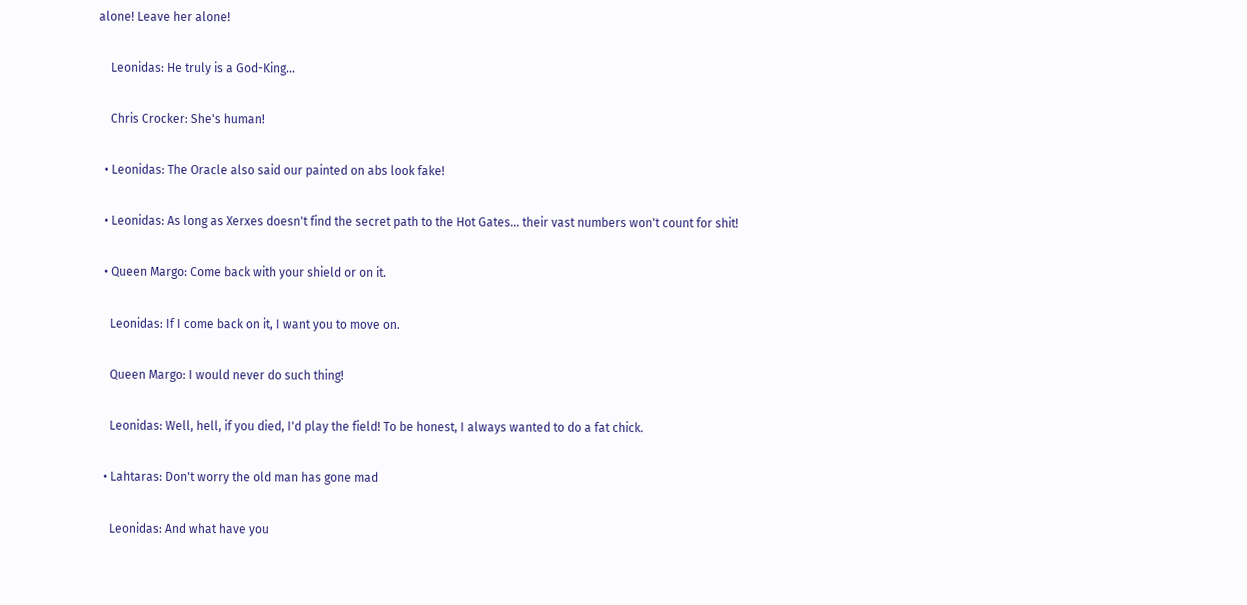alone! Leave her alone!

    Leonidas: He truly is a God-King...

    Chris Crocker: She's human!

  • Leonidas: The Oracle also said our painted on abs look fake!

  • Leonidas: As long as Xerxes doesn't find the secret path to the Hot Gates... their vast numbers won't count for shit!

  • Queen Margo: Come back with your shield or on it.

    Leonidas: If I come back on it, I want you to move on.

    Queen Margo: I would never do such thing!

    Leonidas: Well, hell, if you died, I'd play the field! To be honest, I always wanted to do a fat chick.

  • Lahtaras: Don't worry the old man has gone mad

    Leonidas: And what have you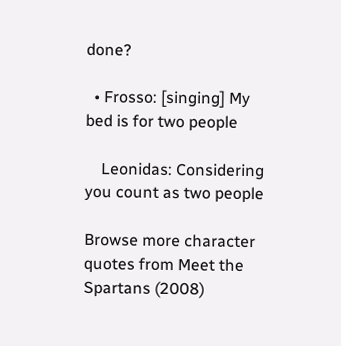done?

  • Frosso: [singing] My bed is for two people

    Leonidas: Considering you count as two people

Browse more character quotes from Meet the Spartans (2008)